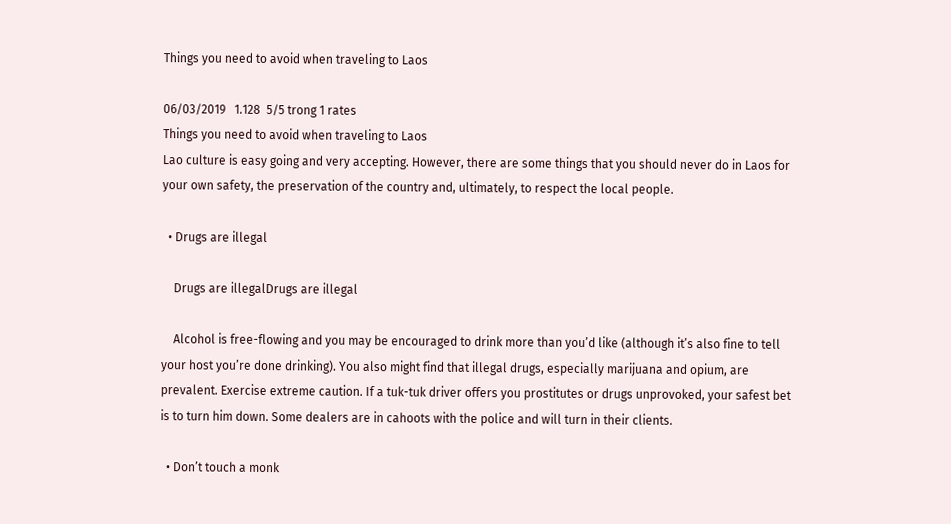Things you need to avoid when traveling to Laos

06/03/2019   1.128  5/5 trong 1 rates
Things you need to avoid when traveling to Laos
Lao culture is easy going and very accepting. However, there are some things that you should never do in Laos for your own safety, the preservation of the country and, ultimately, to respect the local people.

  • Drugs are illegal

    Drugs are illegalDrugs are illegal

    Alcohol is free-flowing and you may be encouraged to drink more than you’d like (although it’s also fine to tell your host you’re done drinking). You also might find that illegal drugs, especially marijuana and opium, are prevalent. Exercise extreme caution. If a tuk-tuk driver offers you prostitutes or drugs unprovoked, your safest bet is to turn him down. Some dealers are in cahoots with the police and will turn in their clients.

  • Don’t touch a monk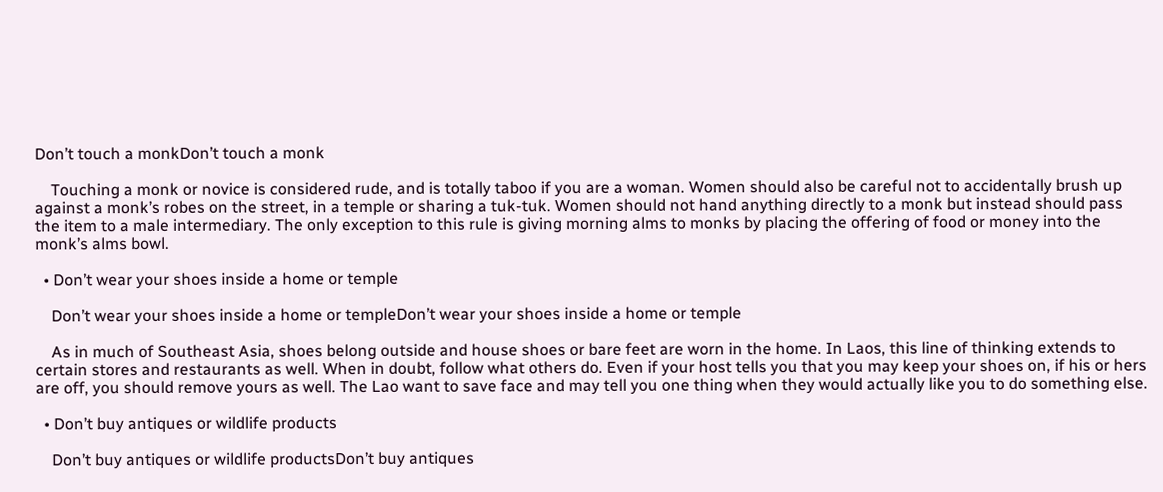Don’t touch a monkDon’t touch a monk

    Touching a monk or novice is considered rude, and is totally taboo if you are a woman. Women should also be careful not to accidentally brush up against a monk’s robes on the street, in a temple or sharing a tuk-tuk. Women should not hand anything directly to a monk but instead should pass the item to a male intermediary. The only exception to this rule is giving morning alms to monks by placing the offering of food or money into the monk’s alms bowl.

  • Don’t wear your shoes inside a home or temple

    Don’t wear your shoes inside a home or templeDon’t wear your shoes inside a home or temple

    As in much of Southeast Asia, shoes belong outside and house shoes or bare feet are worn in the home. In Laos, this line of thinking extends to certain stores and restaurants as well. When in doubt, follow what others do. Even if your host tells you that you may keep your shoes on, if his or hers are off, you should remove yours as well. The Lao want to save face and may tell you one thing when they would actually like you to do something else.

  • Don’t buy antiques or wildlife products

    Don’t buy antiques or wildlife productsDon’t buy antiques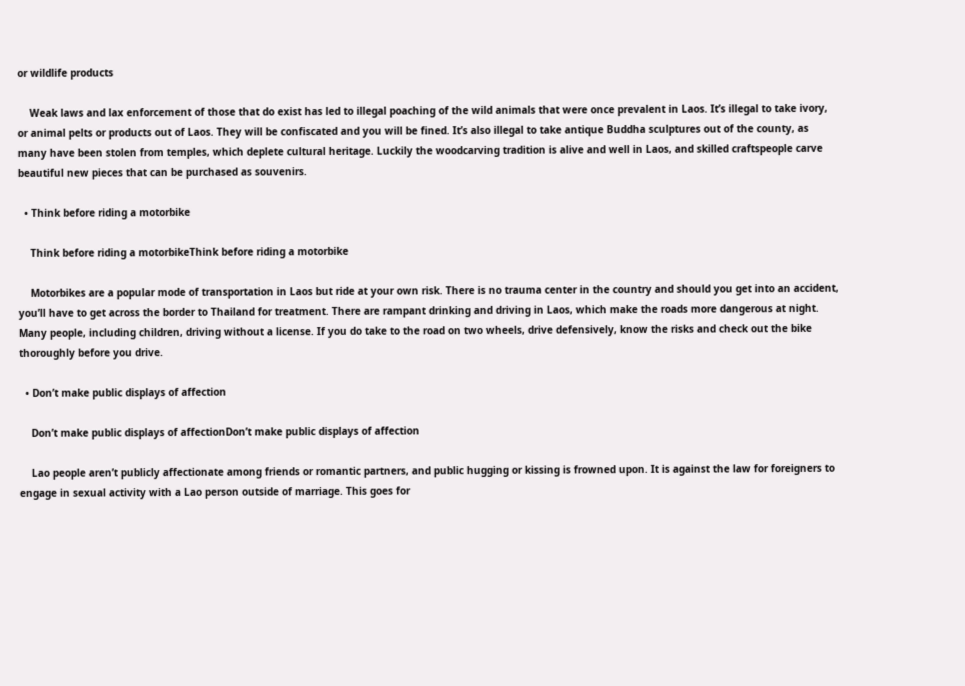or wildlife products

    Weak laws and lax enforcement of those that do exist has led to illegal poaching of the wild animals that were once prevalent in Laos. It’s illegal to take ivory, or animal pelts or products out of Laos. They will be confiscated and you will be fined. It’s also illegal to take antique Buddha sculptures out of the county, as many have been stolen from temples, which deplete cultural heritage. Luckily the woodcarving tradition is alive and well in Laos, and skilled craftspeople carve beautiful new pieces that can be purchased as souvenirs.

  • Think before riding a motorbike

    Think before riding a motorbikeThink before riding a motorbike

    Motorbikes are a popular mode of transportation in Laos but ride at your own risk. There is no trauma center in the country and should you get into an accident, you’ll have to get across the border to Thailand for treatment. There are rampant drinking and driving in Laos, which make the roads more dangerous at night. Many people, including children, driving without a license. If you do take to the road on two wheels, drive defensively, know the risks and check out the bike thoroughly before you drive.

  • Don’t make public displays of affection

    Don’t make public displays of affectionDon’t make public displays of affection

    Lao people aren’t publicly affectionate among friends or romantic partners, and public hugging or kissing is frowned upon. It is against the law for foreigners to engage in sexual activity with a Lao person outside of marriage. This goes for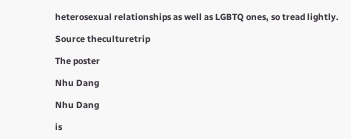heterosexual relationships as well as LGBTQ ones, so tread lightly.

Source theculturetrip

The poster

Nhu Dang

Nhu Dang

is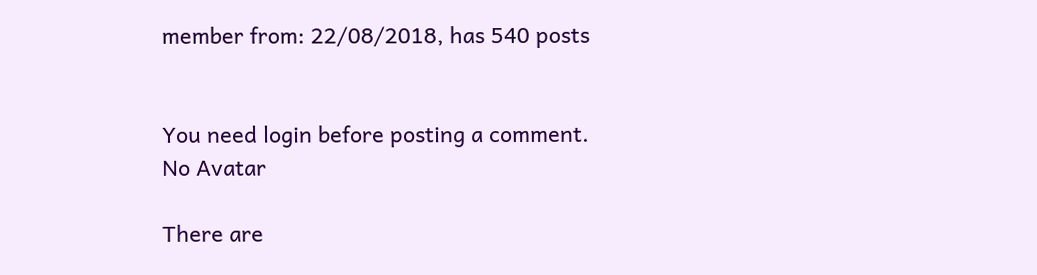member from: 22/08/2018, has 540 posts


You need login before posting a comment.
No Avatar

There are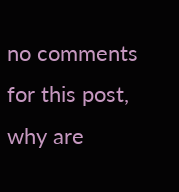no comments for this post, why are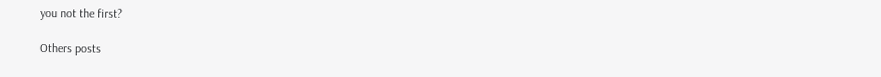you not the first?

Others posts